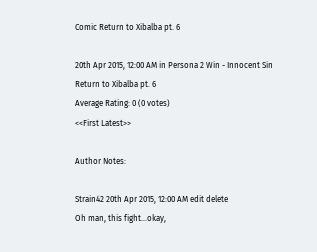Comic Return to Xibalba pt. 6

20th Apr 2015, 12:00 AM in Persona 2 Win - Innocent Sin
Return to Xibalba pt. 6
Average Rating: 0 (0 votes)
<<First Latest>>

Author Notes:

Strain42 20th Apr 2015, 12:00 AM edit delete
Oh man, this fight...okay,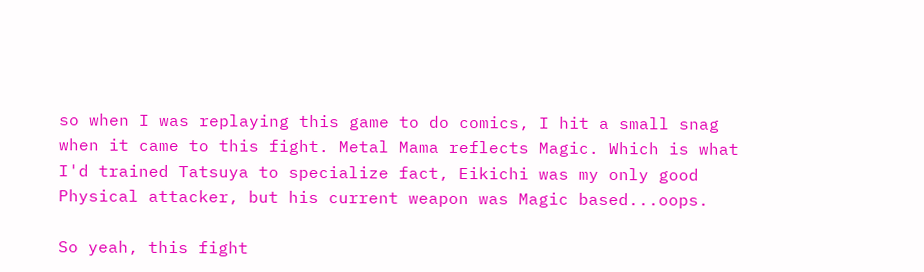so when I was replaying this game to do comics, I hit a small snag when it came to this fight. Metal Mama reflects Magic. Which is what I'd trained Tatsuya to specialize fact, Eikichi was my only good Physical attacker, but his current weapon was Magic based...oops.

So yeah, this fight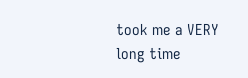took me a VERY long time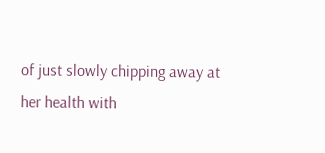of just slowly chipping away at her health with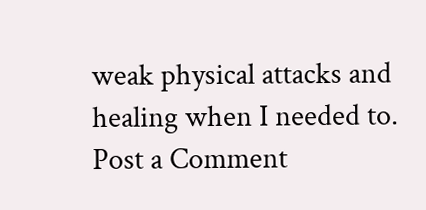weak physical attacks and healing when I needed to.
Post a Comment